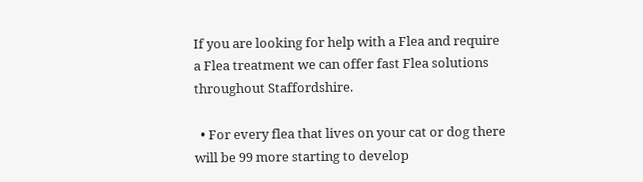If you are looking for help with a Flea and require a Flea treatment we can offer fast Flea solutions throughout Staffordshire.

  • For every flea that lives on your cat or dog there will be 99 more starting to develop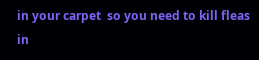in your carpet  so you need to kill fleas in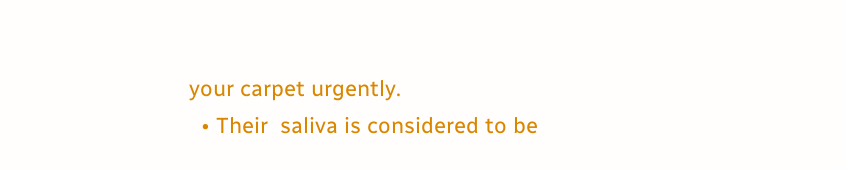your carpet urgently.
  • Their  saliva is considered to be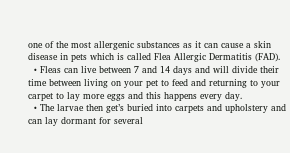one of the most allergenic substances as it can cause a skin disease in pets which is called Flea Allergic Dermatitis (FAD).
  • Fleas can live between 7 and 14 days and will divide their time between living on your pet to feed and returning to your carpet to lay more eggs and this happens every day.
  • The larvae then get’s buried into carpets and upholstery and can lay dormant for several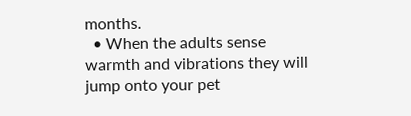months.
  • When the adults sense warmth and vibrations they will jump onto your pet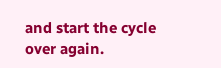and start the cycle over again.